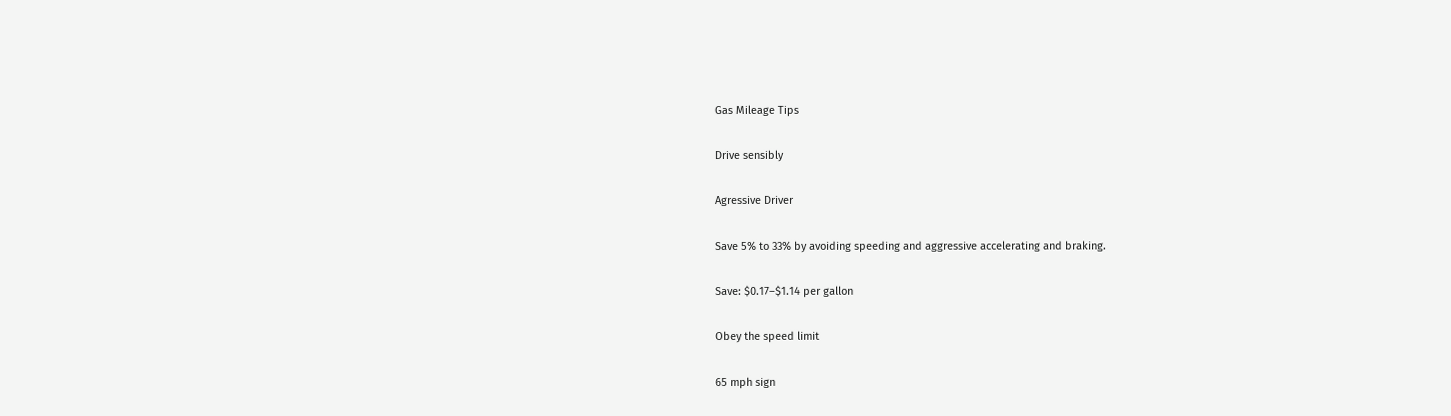Gas Mileage Tips

Drive sensibly

Agressive Driver

Save 5% to 33% by avoiding speeding and aggressive accelerating and braking.

Save: $0.17–$1.14 per gallon

Obey the speed limit

65 mph sign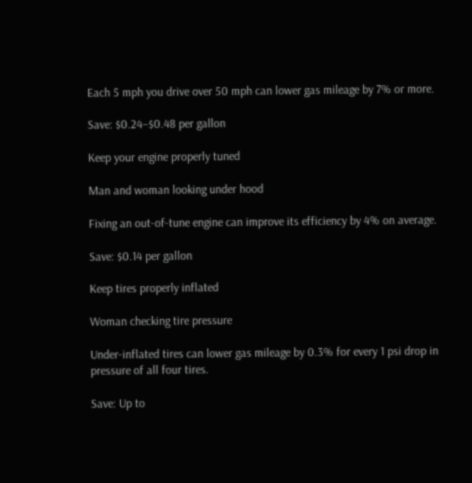Each 5 mph you drive over 50 mph can lower gas mileage by 7% or more.

Save: $0.24–$0.48 per gallon

Keep your engine properly tuned

Man and woman looking under hood

Fixing an out-of-tune engine can improve its efficiency by 4% on average.

Save: $0.14 per gallon

Keep tires properly inflated

Woman checking tire pressure

Under-inflated tires can lower gas mileage by 0.3% for every 1 psi drop in pressure of all four tires.

Save: Up to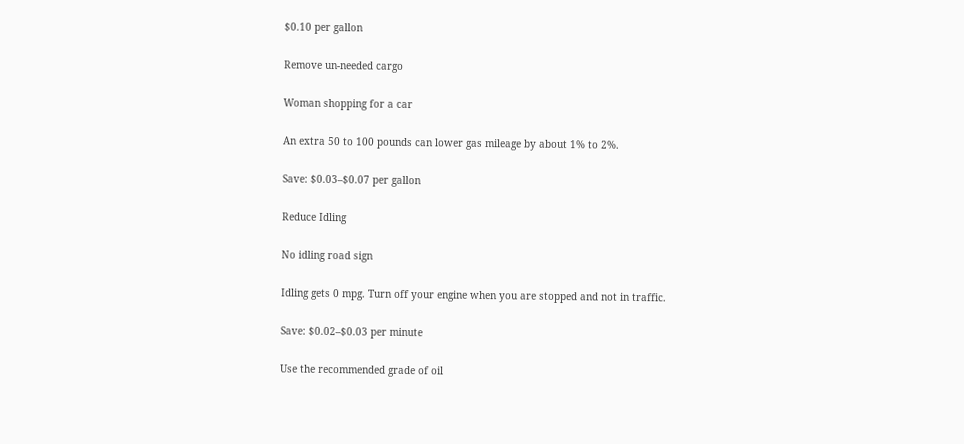$0.10 per gallon

Remove un-needed cargo

Woman shopping for a car

An extra 50 to 100 pounds can lower gas mileage by about 1% to 2%.

Save: $0.03–$0.07 per gallon

Reduce Idling

No idling road sign

Idling gets 0 mpg. Turn off your engine when you are stopped and not in traffic.

Save: $0.02–$0.03 per minute

Use the recommended grade of oil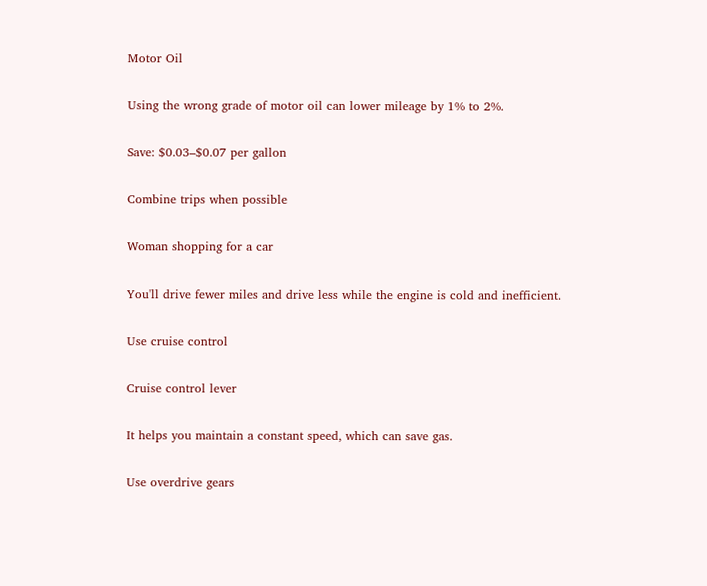Motor Oil

Using the wrong grade of motor oil can lower mileage by 1% to 2%.

Save: $0.03–$0.07 per gallon

Combine trips when possible

Woman shopping for a car

You'll drive fewer miles and drive less while the engine is cold and inefficient.

Use cruise control

Cruise control lever

It helps you maintain a constant speed, which can save gas.

Use overdrive gears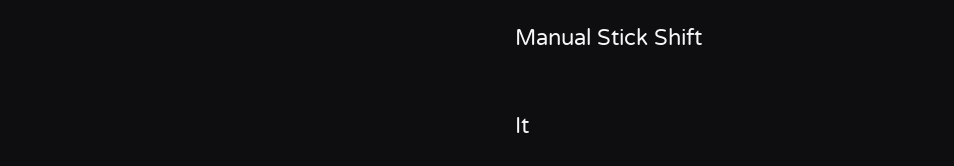Manual Stick Shift

It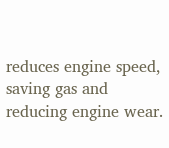reduces engine speed, saving gas and reducing engine wear.